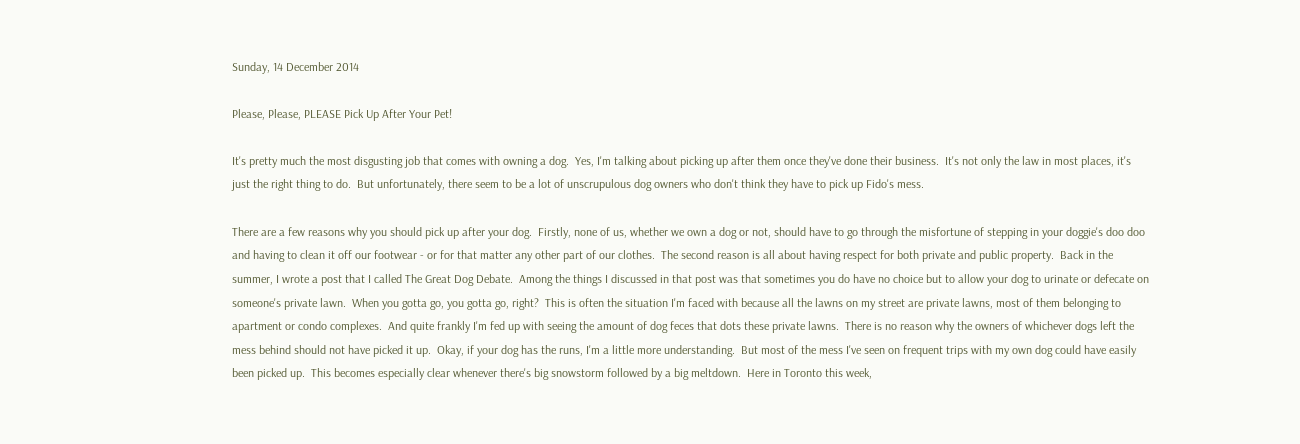Sunday, 14 December 2014

Please, Please, PLEASE Pick Up After Your Pet!

It's pretty much the most disgusting job that comes with owning a dog.  Yes, I'm talking about picking up after them once they've done their business.  It's not only the law in most places, it's just the right thing to do.  But unfortunately, there seem to be a lot of unscrupulous dog owners who don't think they have to pick up Fido's mess.

There are a few reasons why you should pick up after your dog.  Firstly, none of us, whether we own a dog or not, should have to go through the misfortune of stepping in your doggie's doo doo and having to clean it off our footwear - or for that matter any other part of our clothes.  The second reason is all about having respect for both private and public property.  Back in the summer, I wrote a post that I called The Great Dog Debate.  Among the things I discussed in that post was that sometimes you do have no choice but to allow your dog to urinate or defecate on someone's private lawn.  When you gotta go, you gotta go, right?  This is often the situation I'm faced with because all the lawns on my street are private lawns, most of them belonging to apartment or condo complexes.  And quite frankly I'm fed up with seeing the amount of dog feces that dots these private lawns.  There is no reason why the owners of whichever dogs left the mess behind should not have picked it up.  Okay, if your dog has the runs, I'm a little more understanding.  But most of the mess I've seen on frequent trips with my own dog could have easily been picked up.  This becomes especially clear whenever there's big snowstorm followed by a big meltdown.  Here in Toronto this week,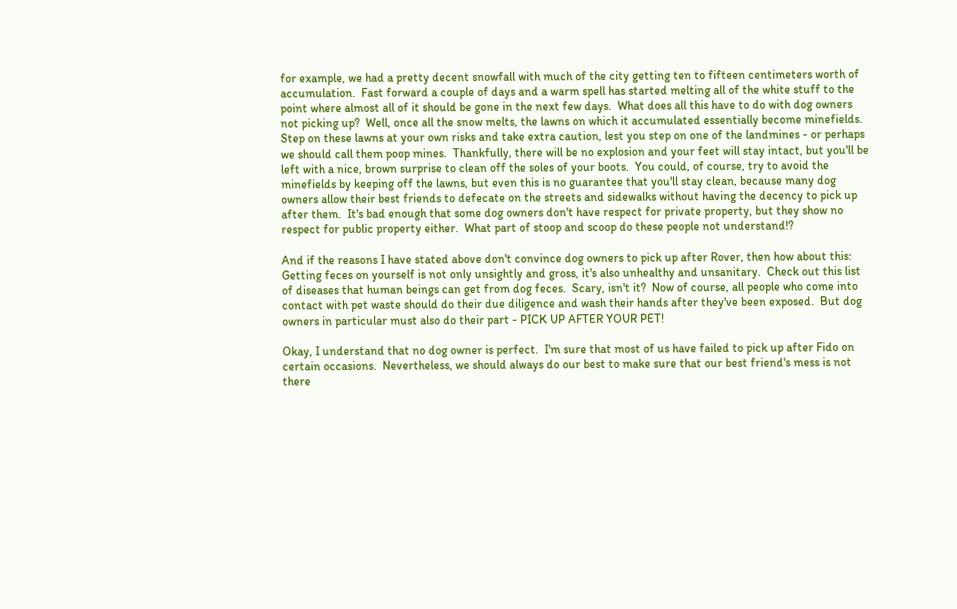for example, we had a pretty decent snowfall with much of the city getting ten to fifteen centimeters worth of accumulation.  Fast forward a couple of days and a warm spell has started melting all of the white stuff to the point where almost all of it should be gone in the next few days.  What does all this have to do with dog owners not picking up?  Well, once all the snow melts, the lawns on which it accumulated essentially become minefields.  Step on these lawns at your own risks and take extra caution, lest you step on one of the landmines - or perhaps we should call them poop mines.  Thankfully, there will be no explosion and your feet will stay intact, but you'll be left with a nice, brown surprise to clean off the soles of your boots.  You could, of course, try to avoid the minefields by keeping off the lawns, but even this is no guarantee that you'll stay clean, because many dog owners allow their best friends to defecate on the streets and sidewalks without having the decency to pick up after them.  It's bad enough that some dog owners don't have respect for private property, but they show no respect for public property either.  What part of stoop and scoop do these people not understand!?

And if the reasons I have stated above don't convince dog owners to pick up after Rover, then how about this: Getting feces on yourself is not only unsightly and gross, it's also unhealthy and unsanitary.  Check out this list of diseases that human beings can get from dog feces.  Scary, isn't it?  Now of course, all people who come into contact with pet waste should do their due diligence and wash their hands after they've been exposed.  But dog owners in particular must also do their part - PICK UP AFTER YOUR PET!

Okay, I understand that no dog owner is perfect.  I'm sure that most of us have failed to pick up after Fido on certain occasions.  Nevertheless, we should always do our best to make sure that our best friend's mess is not there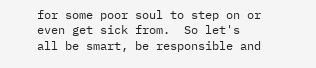for some poor soul to step on or even get sick from.  So let's all be smart, be responsible and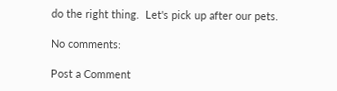do the right thing.  Let's pick up after our pets.

No comments:

Post a Comment